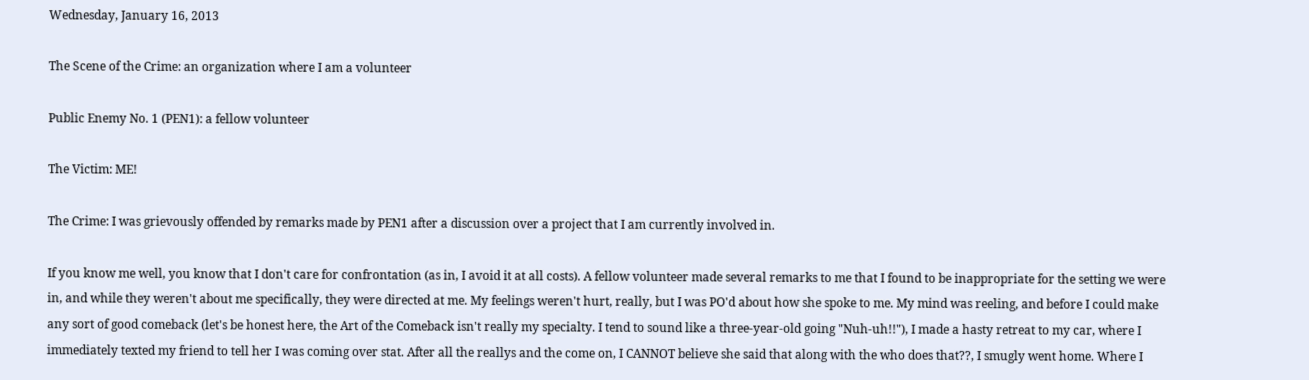Wednesday, January 16, 2013

The Scene of the Crime: an organization where I am a volunteer

Public Enemy No. 1 (PEN1): a fellow volunteer

The Victim: ME!

The Crime: I was grievously offended by remarks made by PEN1 after a discussion over a project that I am currently involved in.

If you know me well, you know that I don't care for confrontation (as in, I avoid it at all costs). A fellow volunteer made several remarks to me that I found to be inappropriate for the setting we were in, and while they weren't about me specifically, they were directed at me. My feelings weren't hurt, really, but I was PO'd about how she spoke to me. My mind was reeling, and before I could make any sort of good comeback (let's be honest here, the Art of the Comeback isn't really my specialty. I tend to sound like a three-year-old going "Nuh-uh!!"), I made a hasty retreat to my car, where I immediately texted my friend to tell her I was coming over stat. After all the reallys and the come on, I CANNOT believe she said that along with the who does that??, I smugly went home. Where I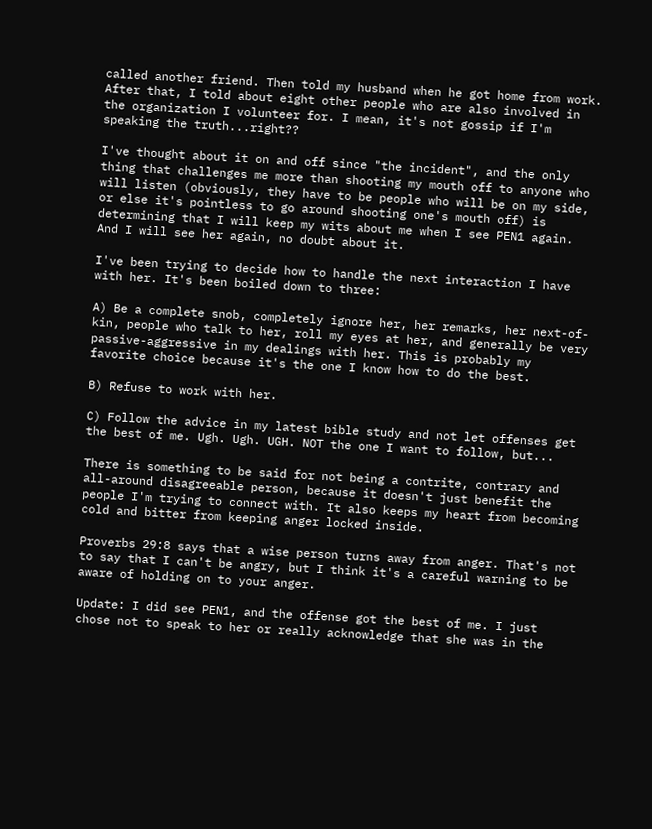called another friend. Then told my husband when he got home from work.  After that, I told about eight other people who are also involved in the organization I volunteer for. I mean, it's not gossip if I'm speaking the truth...right??

I've thought about it on and off since "the incident", and the only thing that challenges me more than shooting my mouth off to anyone who will listen (obviously, they have to be people who will be on my side, or else it's pointless to go around shooting one's mouth off) is determining that I will keep my wits about me when I see PEN1 again. And I will see her again, no doubt about it.

I've been trying to decide how to handle the next interaction I have with her. It's been boiled down to three:

A) Be a complete snob, completely ignore her, her remarks, her next-of-kin, people who talk to her, roll my eyes at her, and generally be very passive-aggressive in my dealings with her. This is probably my favorite choice because it's the one I know how to do the best.

B) Refuse to work with her.

C) Follow the advice in my latest bible study and not let offenses get the best of me. Ugh. Ugh. UGH. NOT the one I want to follow, but...

There is something to be said for not being a contrite, contrary and all-around disagreeable person, because it doesn't just benefit the people I'm trying to connect with. It also keeps my heart from becoming cold and bitter from keeping anger locked inside.

Proverbs 29:8 says that a wise person turns away from anger. That's not to say that I can't be angry, but I think it's a careful warning to be aware of holding on to your anger.

Update: I did see PEN1, and the offense got the best of me. I just chose not to speak to her or really acknowledge that she was in the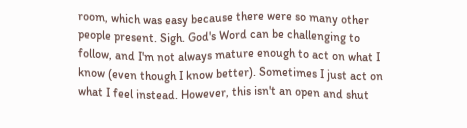room, which was easy because there were so many other people present. Sigh. God's Word can be challenging to follow, and I'm not always mature enough to act on what I know (even though I know better). Sometimes I just act on what I feel instead. However, this isn't an open and shut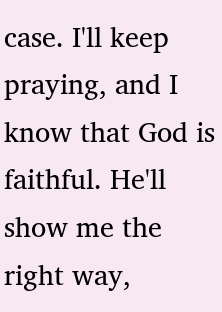case. I'll keep praying, and I know that God is faithful. He'll show me the right way,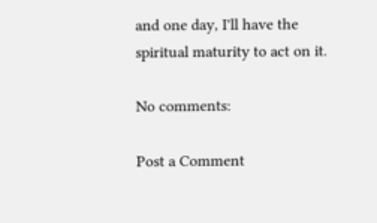and one day, I'll have the spiritual maturity to act on it.

No comments:

Post a Comment